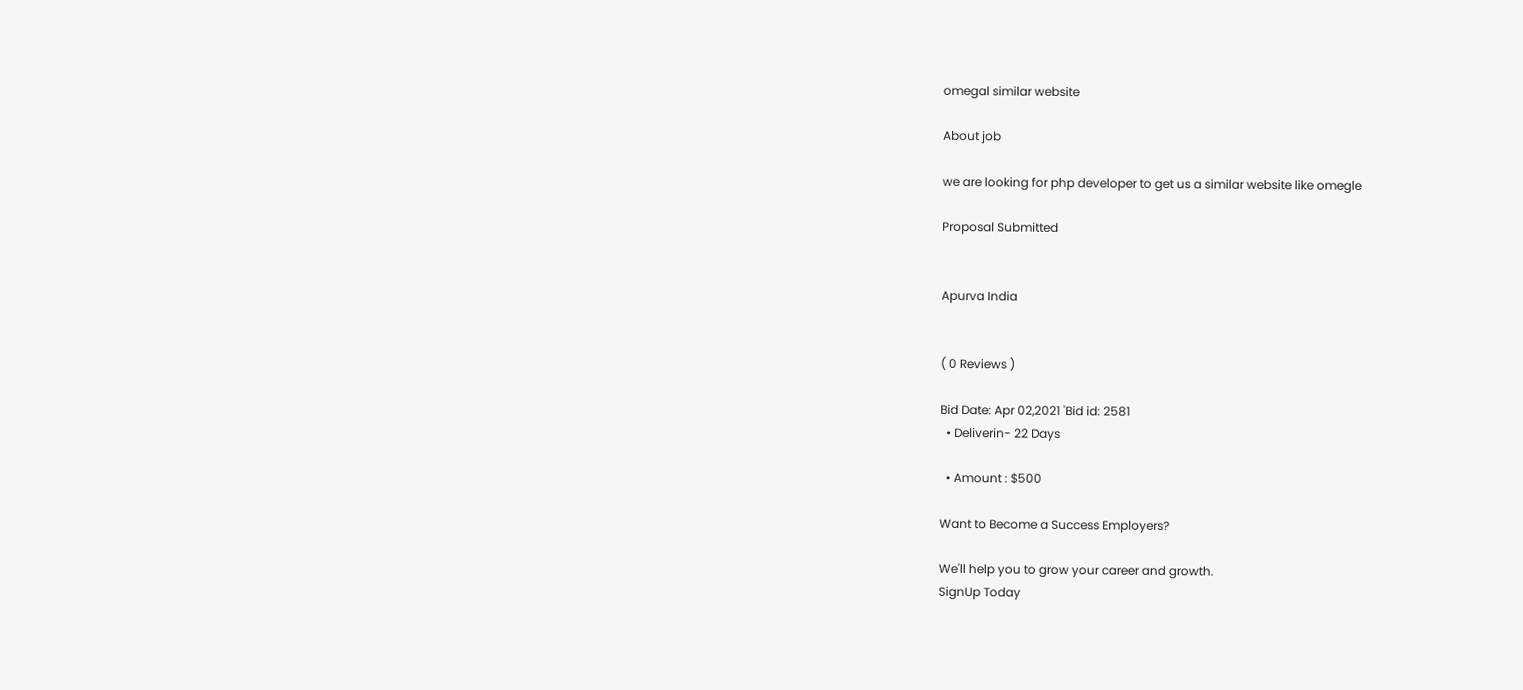omegal similar website

About job

we are looking for php developer to get us a similar website like omegle

Proposal Submitted


Apurva India


( 0 Reviews )

Bid Date: Apr 02,2021 'Bid id: 2581
  • Deliverin- 22 Days

  • Amount : $500

Want to Become a Success Employers?

We'll help you to grow your career and growth.
SignUp Today